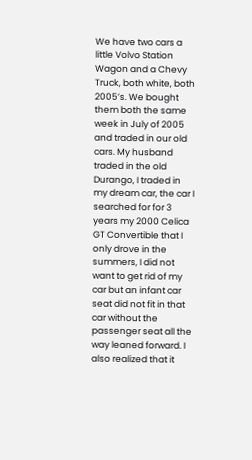We have two cars a little Volvo Station Wagon and a Chevy Truck, both white, both 2005’s. We bought them both the same week in July of 2005 and traded in our old cars. My husband traded in the old Durango, I traded in my dream car, the car I searched for for 3 years my 2000 Celica GT Convertible that I only drove in the summers, I did not want to get rid of my car but an infant car seat did not fit in that car without the passenger seat all the way leaned forward. I also realized that it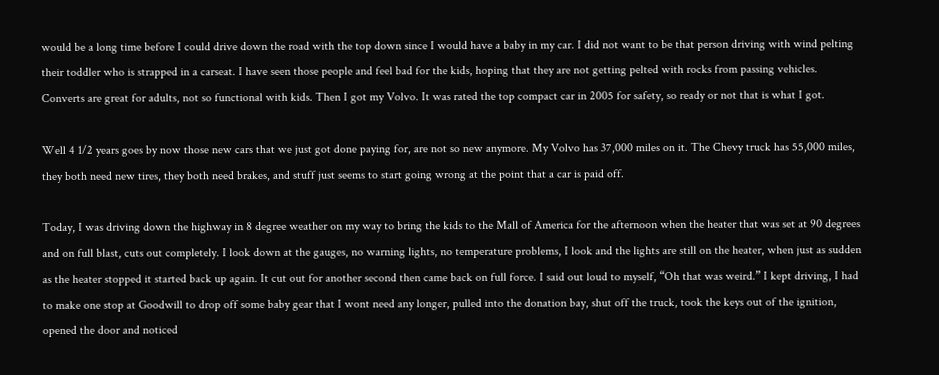would be a long time before I could drive down the road with the top down since I would have a baby in my car. I did not want to be that person driving with wind pelting their toddler who is strapped in a carseat. I have seen those people and feel bad for the kids, hoping that they are not getting pelted with rocks from passing vehicles. Converts are great for adults, not so functional with kids. Then I got my Volvo. It was rated the top compact car in 2005 for safety, so ready or not that is what I got.

Well 4 1/2 years goes by now those new cars that we just got done paying for, are not so new anymore. My Volvo has 37,000 miles on it. The Chevy truck has 55,000 miles, they both need new tires, they both need brakes, and stuff just seems to start going wrong at the point that a car is paid off.

Today, I was driving down the highway in 8 degree weather on my way to bring the kids to the Mall of America for the afternoon when the heater that was set at 90 degrees and on full blast, cuts out completely. I look down at the gauges, no warning lights, no temperature problems, I look and the lights are still on the heater, when just as sudden as the heater stopped it started back up again. It cut out for another second then came back on full force. I said out loud to myself, “Oh that was weird.” I kept driving, I had to make one stop at Goodwill to drop off some baby gear that I wont need any longer, pulled into the donation bay, shut off the truck, took the keys out of the ignition, opened the door and noticed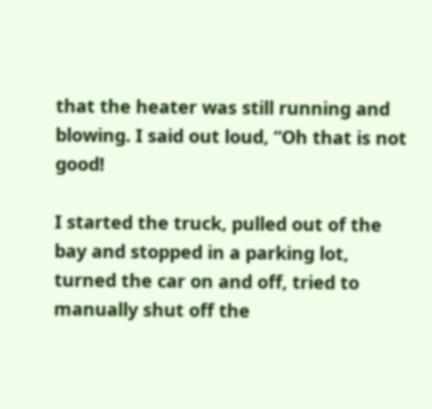that the heater was still running and blowing. I said out loud, “Oh that is not good!

I started the truck, pulled out of the bay and stopped in a parking lot, turned the car on and off, tried to manually shut off the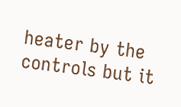heater by the controls but it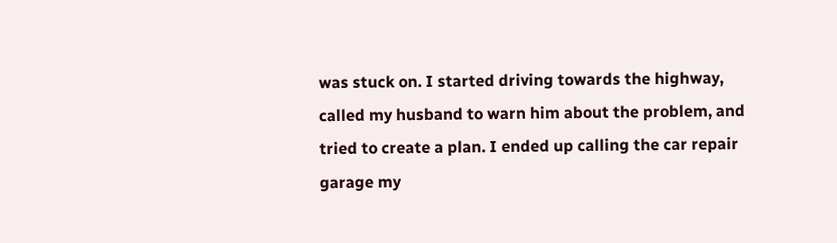was stuck on. I started driving towards the highway, called my husband to warn him about the problem, and tried to create a plan. I ended up calling the car repair garage my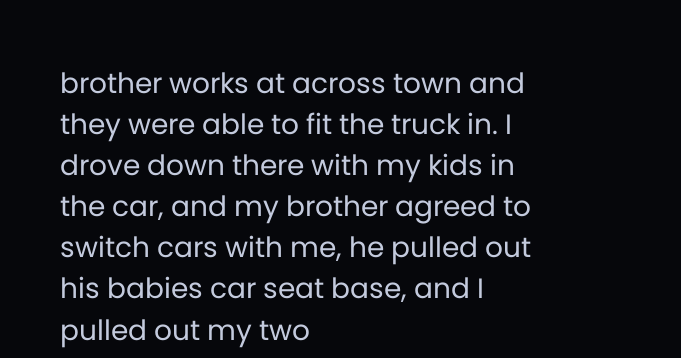brother works at across town and they were able to fit the truck in. I drove down there with my kids in the car, and my brother agreed to switch cars with me, he pulled out his babies car seat base, and I pulled out my two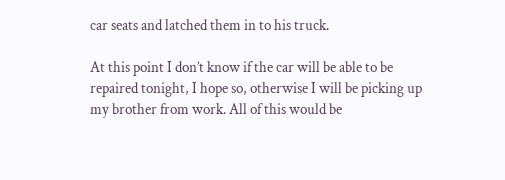car seats and latched them in to his truck.

At this point I don’t know if the car will be able to be repaired tonight, I hope so, otherwise I will be picking up my brother from work. All of this would be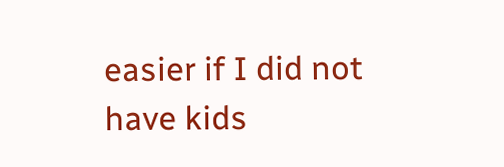easier if I did not have kids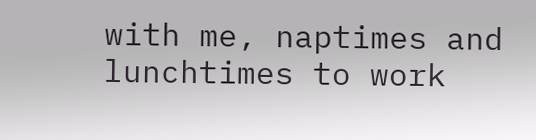with me, naptimes and lunchtimes to work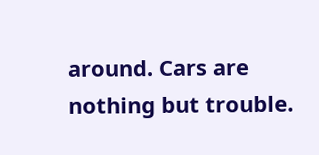around. Cars are nothing but trouble.